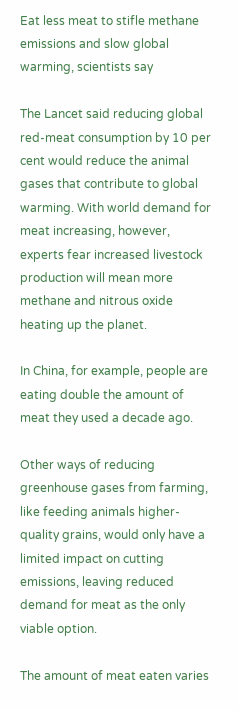Eat less meat to stifle methane emissions and slow global warming, scientists say

The Lancet said reducing global red-meat consumption by 10 per cent would reduce the animal gases that contribute to global warming. With world demand for meat increasing, however, experts fear increased livestock production will mean more methane and nitrous oxide heating up the planet.

In China, for example, people are eating double the amount of meat they used a decade ago.

Other ways of reducing greenhouse gases from farming, like feeding animals higher-quality grains, would only have a limited impact on cutting emissions, leaving reduced demand for meat as the only viable option.

The amount of meat eaten varies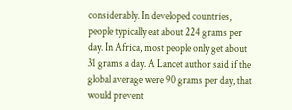considerably. In developed countries, people typically eat about 224 grams per day. In Africa, most people only get about 31 grams a day. A Lancet author said if the global average were 90 grams per day, that would prevent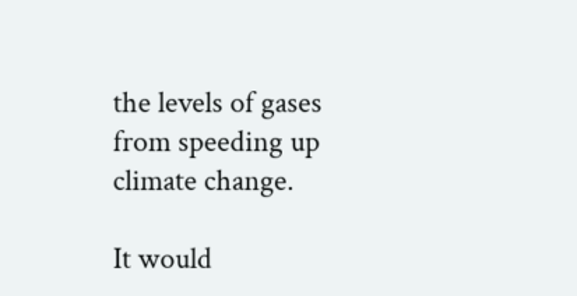the levels of gases from speeding up climate change.

It would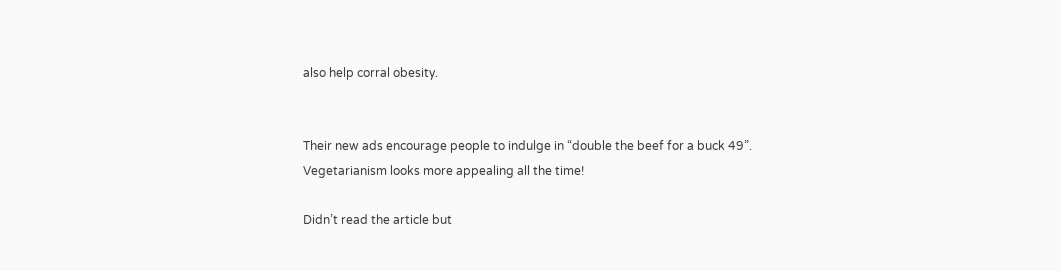also help corral obesity.


Their new ads encourage people to indulge in “double the beef for a buck 49”. Vegetarianism looks more appealing all the time!

Didn’t read the article but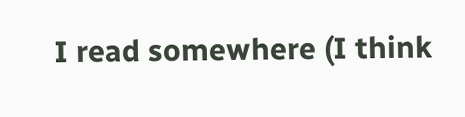I read somewhere (I think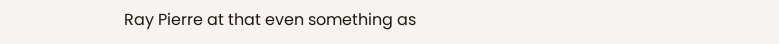Ray Pierre at that even something as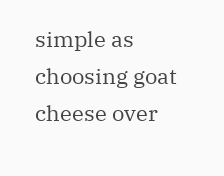simple as choosing goat cheese over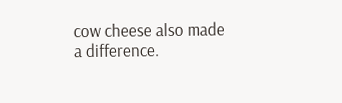cow cheese also made a difference.